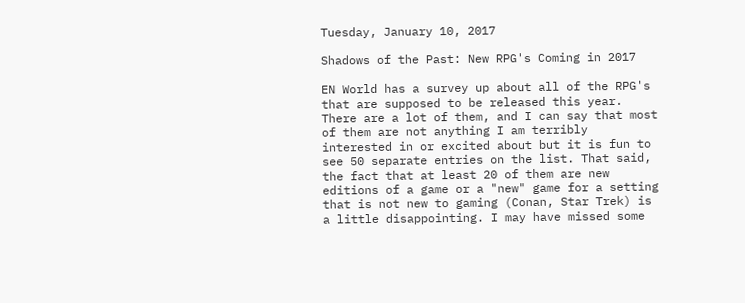Tuesday, January 10, 2017

Shadows of the Past: New RPG's Coming in 2017

EN World has a survey up about all of the RPG's that are supposed to be released this year. There are a lot of them, and I can say that most of them are not anything I am terribly interested in or excited about but it is fun to see 50 separate entries on the list. That said, the fact that at least 20 of them are new editions of a game or a "new" game for a setting that is not new to gaming (Conan, Star Trek) is a little disappointing. I may have missed some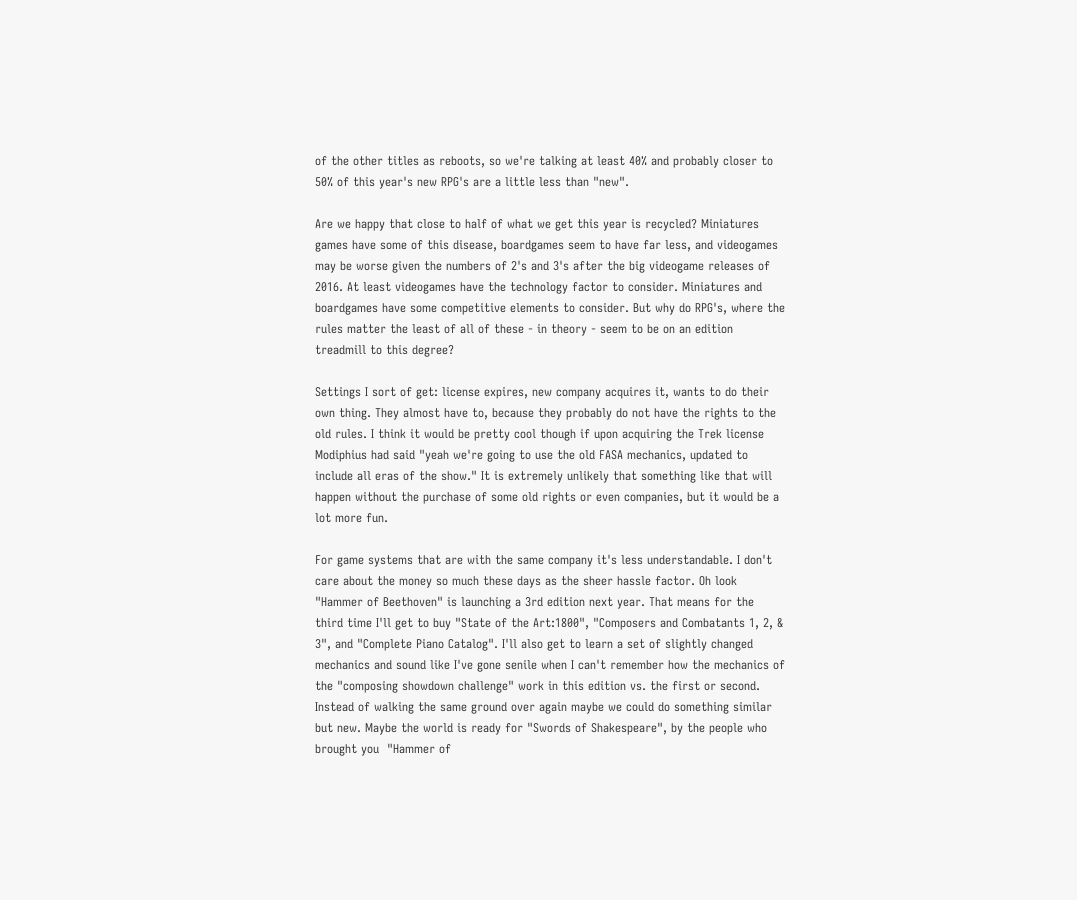of the other titles as reboots, so we're talking at least 40% and probably closer to 50% of this year's new RPG's are a little less than "new".

Are we happy that close to half of what we get this year is recycled? Miniatures games have some of this disease, boardgames seem to have far less, and videogames may be worse given the numbers of 2's and 3's after the big videogame releases of 2016. At least videogames have the technology factor to consider. Miniatures and boardgames have some competitive elements to consider. But why do RPG's, where the rules matter the least of all of these - in theory - seem to be on an edition treadmill to this degree?

Settings I sort of get: license expires, new company acquires it, wants to do their own thing. They almost have to, because they probably do not have the rights to the old rules. I think it would be pretty cool though if upon acquiring the Trek license Modiphius had said "yeah we're going to use the old FASA mechanics, updated to include all eras of the show." It is extremely unlikely that something like that will happen without the purchase of some old rights or even companies, but it would be a lot more fun.

For game systems that are with the same company it's less understandable. I don't care about the money so much these days as the sheer hassle factor. Oh look "Hammer of Beethoven" is launching a 3rd edition next year. That means for the third time I'll get to buy "State of the Art:1800", "Composers and Combatants 1, 2, & 3", and "Complete Piano Catalog". I'll also get to learn a set of slightly changed mechanics and sound like I've gone senile when I can't remember how the mechanics of the "composing showdown challenge" work in this edition vs. the first or second. Instead of walking the same ground over again maybe we could do something similar but new. Maybe the world is ready for "Swords of Shakespeare", by the people who brought you  "Hammer of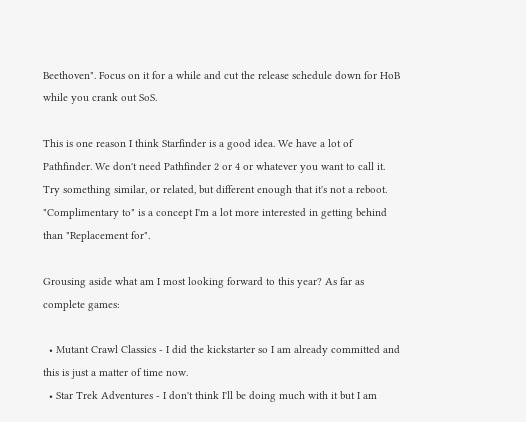Beethoven". Focus on it for a while and cut the release schedule down for HoB while you crank out SoS.

This is one reason I think Starfinder is a good idea. We have a lot of Pathfinder. We don't need Pathfinder 2 or 4 or whatever you want to call it. Try something similar, or related, but different enough that it's not a reboot. "Complimentary to" is a concept I'm a lot more interested in getting behind than "Replacement for".

Grousing aside what am I most looking forward to this year? As far as complete games:

  • Mutant Crawl Classics - I did the kickstarter so I am already committed and this is just a matter of time now.
  • Star Trek Adventures - I don't think I'll be doing much with it but I am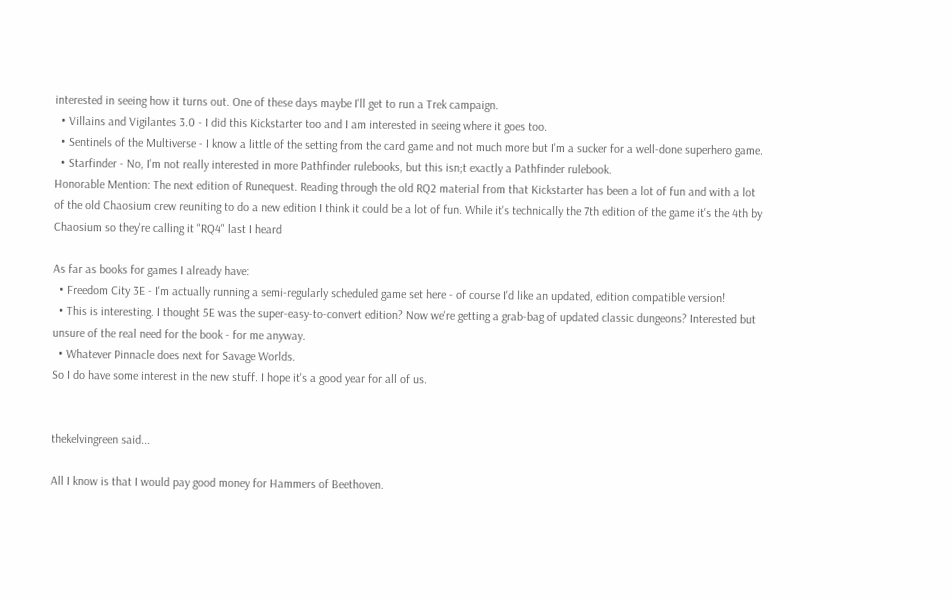interested in seeing how it turns out. One of these days maybe I'll get to run a Trek campaign.
  • Villains and Vigilantes 3.0 - I did this Kickstarter too and I am interested in seeing where it goes too.
  • Sentinels of the Multiverse - I know a little of the setting from the card game and not much more but I'm a sucker for a well-done superhero game.
  • Starfinder - No, I'm not really interested in more Pathfinder rulebooks, but this isn;t exactly a Pathfinder rulebook.
Honorable Mention: The next edition of Runequest. Reading through the old RQ2 material from that Kickstarter has been a lot of fun and with a lot of the old Chaosium crew reuniting to do a new edition I think it could be a lot of fun. While it's technically the 7th edition of the game it's the 4th by Chaosium so they're calling it "RQ4" last I heard

As far as books for games I already have:
  • Freedom City 3E - I'm actually running a semi-regularly scheduled game set here - of course I'd like an updated, edition compatible version!
  • This is interesting. I thought 5E was the super-easy-to-convert edition? Now we're getting a grab-bag of updated classic dungeons? Interested but unsure of the real need for the book - for me anyway.
  • Whatever Pinnacle does next for Savage Worlds.
So I do have some interest in the new stuff. I hope it's a good year for all of us.


thekelvingreen said...

All I know is that I would pay good money for Hammers of Beethoven.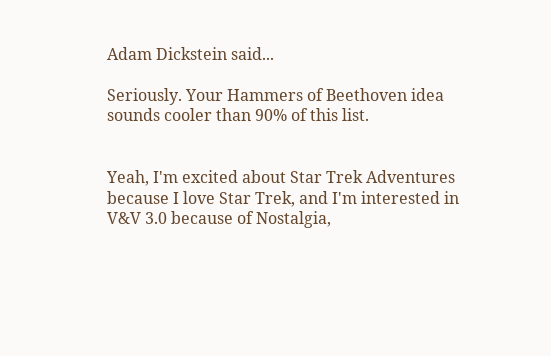Adam Dickstein said...

Seriously. Your Hammers of Beethoven idea sounds cooler than 90% of this list.


Yeah, I'm excited about Star Trek Adventures because I love Star Trek, and I'm interested in V&V 3.0 because of Nostalgia,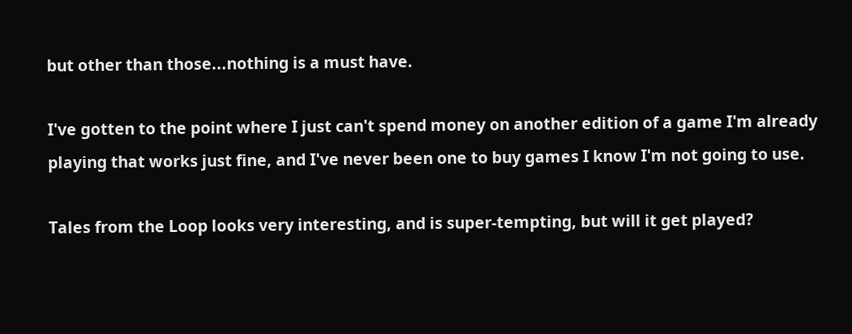but other than those...nothing is a must have.

I've gotten to the point where I just can't spend money on another edition of a game I'm already playing that works just fine, and I've never been one to buy games I know I'm not going to use.

Tales from the Loop looks very interesting, and is super-tempting, but will it get played?